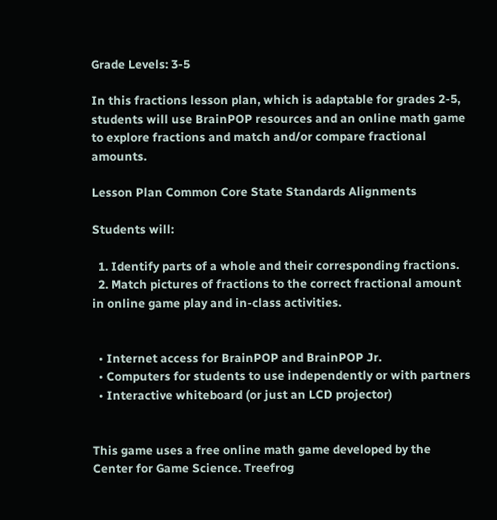Grade Levels: 3-5

In this fractions lesson plan, which is adaptable for grades 2-5, students will use BrainPOP resources and an online math game to explore fractions and match and/or compare fractional amounts.

Lesson Plan Common Core State Standards Alignments

Students will:

  1. Identify parts of a whole and their corresponding fractions.
  2. Match pictures of fractions to the correct fractional amount in online game play and in-class activities.


  • Internet access for BrainPOP and BrainPOP Jr.
  • Computers for students to use independently or with partners
  • Interactive whiteboard (or just an LCD projector)


This game uses a free online math game developed by the Center for Game Science. Treefrog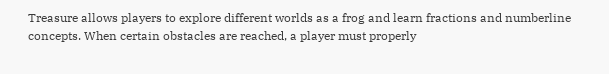Treasure allows players to explore different worlds as a frog and learn fractions and numberline concepts. When certain obstacles are reached, a player must properly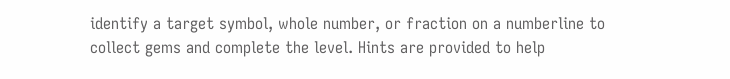identify a target symbol, whole number, or fraction on a numberline to collect gems and complete the level. Hints are provided to help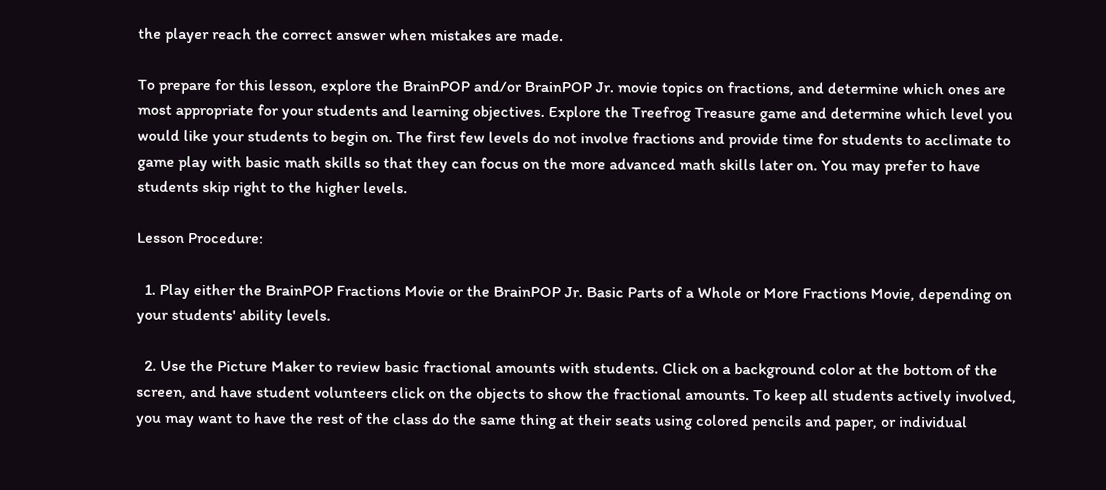the player reach the correct answer when mistakes are made.

To prepare for this lesson, explore the BrainPOP and/or BrainPOP Jr. movie topics on fractions, and determine which ones are most appropriate for your students and learning objectives. Explore the Treefrog Treasure game and determine which level you would like your students to begin on. The first few levels do not involve fractions and provide time for students to acclimate to game play with basic math skills so that they can focus on the more advanced math skills later on. You may prefer to have students skip right to the higher levels.

Lesson Procedure:

  1. Play either the BrainPOP Fractions Movie or the BrainPOP Jr. Basic Parts of a Whole or More Fractions Movie, depending on your students' ability levels.

  2. Use the Picture Maker to review basic fractional amounts with students. Click on a background color at the bottom of the screen, and have student volunteers click on the objects to show the fractional amounts. To keep all students actively involved, you may want to have the rest of the class do the same thing at their seats using colored pencils and paper, or individual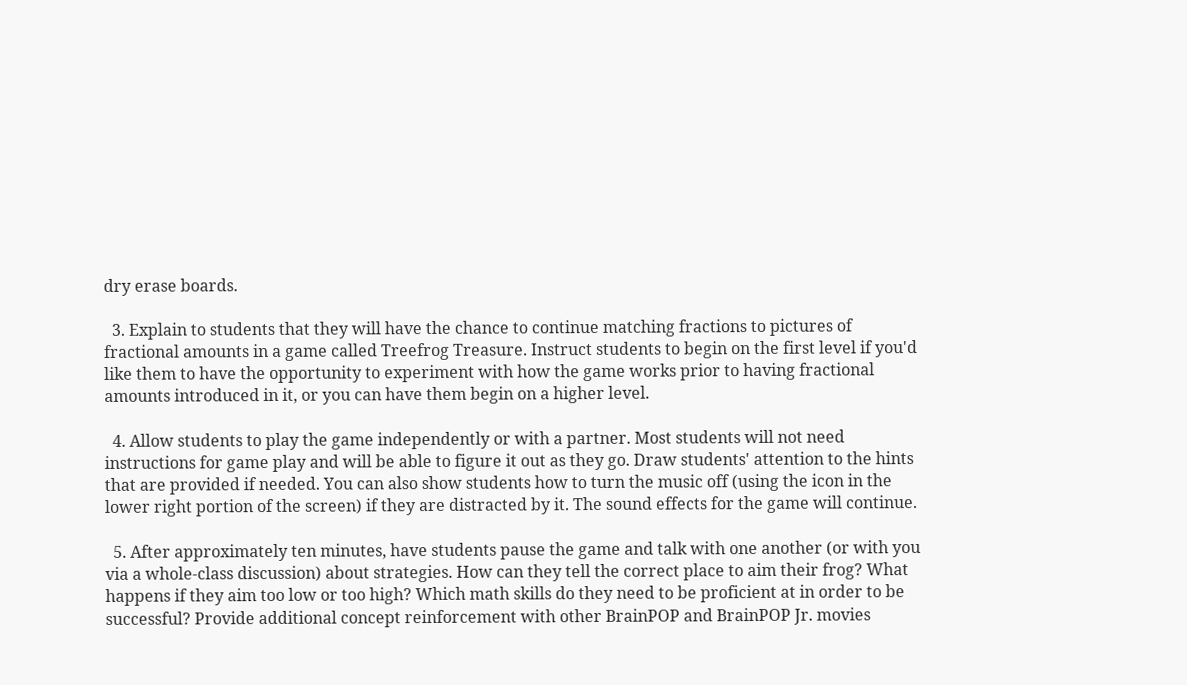dry erase boards.

  3. Explain to students that they will have the chance to continue matching fractions to pictures of fractional amounts in a game called Treefrog Treasure. Instruct students to begin on the first level if you'd like them to have the opportunity to experiment with how the game works prior to having fractional amounts introduced in it, or you can have them begin on a higher level.

  4. Allow students to play the game independently or with a partner. Most students will not need instructions for game play and will be able to figure it out as they go. Draw students' attention to the hints that are provided if needed. You can also show students how to turn the music off (using the icon in the lower right portion of the screen) if they are distracted by it. The sound effects for the game will continue.

  5. After approximately ten minutes, have students pause the game and talk with one another (or with you via a whole-class discussion) about strategies. How can they tell the correct place to aim their frog? What happens if they aim too low or too high? Which math skills do they need to be proficient at in order to be successful? Provide additional concept reinforcement with other BrainPOP and BrainPOP Jr. movies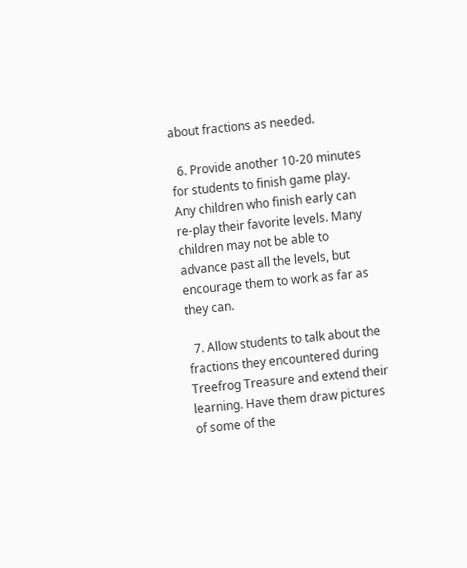about fractions as needed.

  6. Provide another 10-20 minutes for students to finish game play. Any children who finish early can re-play their favorite levels. Many children may not be able to advance past all the levels, but encourage them to work as far as they can.

  7. Allow students to talk about the fractions they encountered during Treefrog Treasure and extend their learning. Have them draw pictures of some of the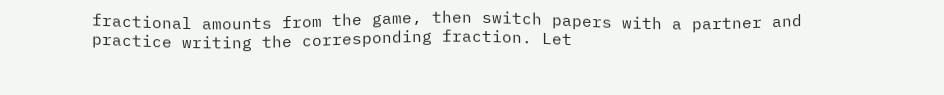fractional amounts from the game, then switch papers with a partner and practice writing the corresponding fraction. Let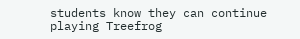students know they can continue playing Treefrog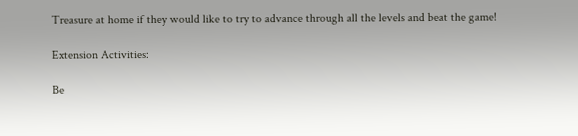Treasure at home if they would like to try to advance through all the levels and beat the game!

Extension Activities:

Be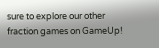sure to explore our other fraction games on GameUp!